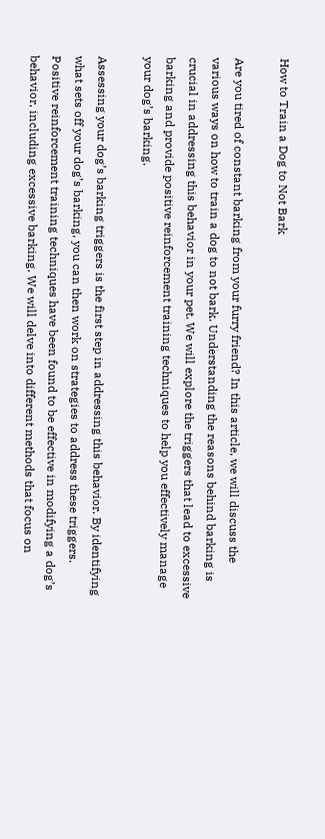How to Train a Dog to Not Bark

Are you tired of constant barking from your furry friend? In this article, we will discuss the various ways on how to train a dog to not bark. Understanding the reasons behind barking is crucial in addressing this behavior in your pet. We will explore the triggers that lead to excessive barking and provide positive reinforcement training techniques to help you effectively manage your dog’s barking.

Assessing your dog’s barking triggers is the first step in addressing this behavior. By identifying what sets off your dog’s barking, you can then work on strategies to address these triggers. Positive reinforcement training techniques have been found to be effective in modifying a dog’s behavior, including excessive barking. We will delve into different methods that focus on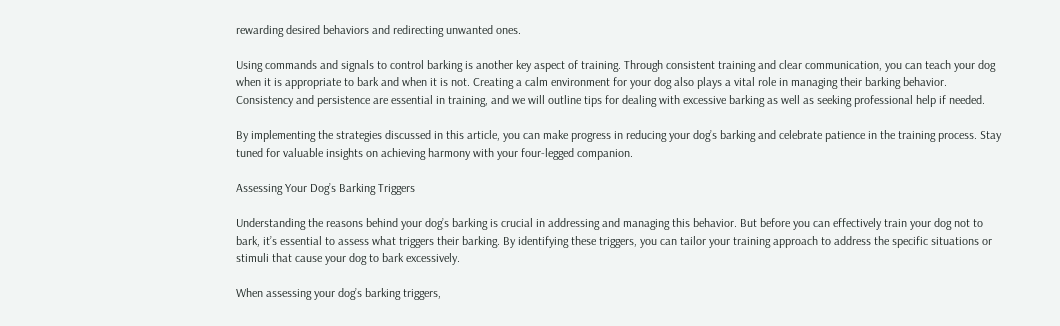rewarding desired behaviors and redirecting unwanted ones.

Using commands and signals to control barking is another key aspect of training. Through consistent training and clear communication, you can teach your dog when it is appropriate to bark and when it is not. Creating a calm environment for your dog also plays a vital role in managing their barking behavior. Consistency and persistence are essential in training, and we will outline tips for dealing with excessive barking as well as seeking professional help if needed.

By implementing the strategies discussed in this article, you can make progress in reducing your dog’s barking and celebrate patience in the training process. Stay tuned for valuable insights on achieving harmony with your four-legged companion.

Assessing Your Dog’s Barking Triggers

Understanding the reasons behind your dog’s barking is crucial in addressing and managing this behavior. But before you can effectively train your dog not to bark, it’s essential to assess what triggers their barking. By identifying these triggers, you can tailor your training approach to address the specific situations or stimuli that cause your dog to bark excessively.

When assessing your dog’s barking triggers,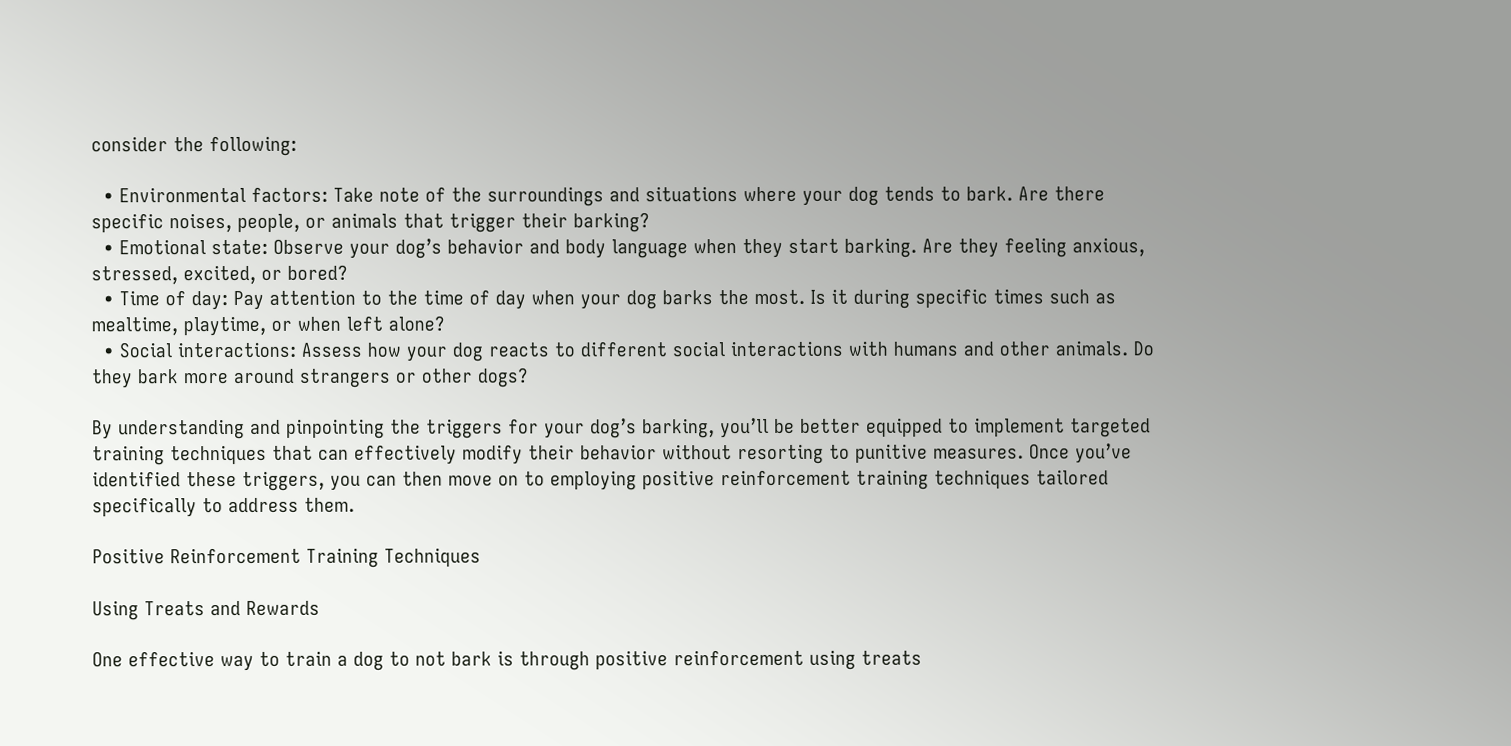consider the following:

  • Environmental factors: Take note of the surroundings and situations where your dog tends to bark. Are there specific noises, people, or animals that trigger their barking?
  • Emotional state: Observe your dog’s behavior and body language when they start barking. Are they feeling anxious, stressed, excited, or bored?
  • Time of day: Pay attention to the time of day when your dog barks the most. Is it during specific times such as mealtime, playtime, or when left alone?
  • Social interactions: Assess how your dog reacts to different social interactions with humans and other animals. Do they bark more around strangers or other dogs?

By understanding and pinpointing the triggers for your dog’s barking, you’ll be better equipped to implement targeted training techniques that can effectively modify their behavior without resorting to punitive measures. Once you’ve identified these triggers, you can then move on to employing positive reinforcement training techniques tailored specifically to address them.

Positive Reinforcement Training Techniques

Using Treats and Rewards

One effective way to train a dog to not bark is through positive reinforcement using treats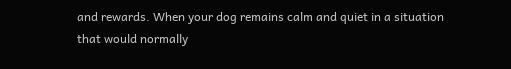and rewards. When your dog remains calm and quiet in a situation that would normally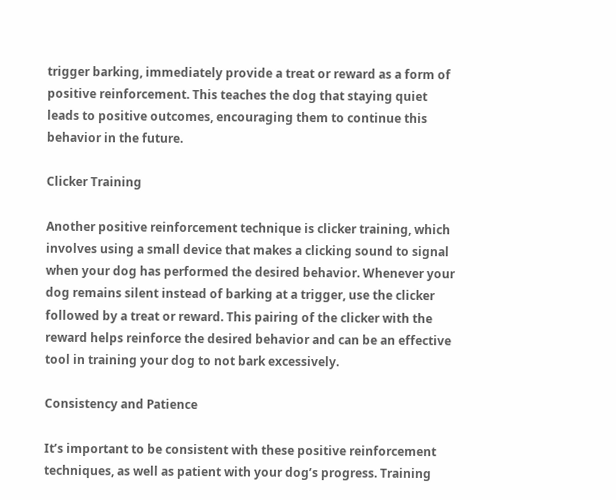trigger barking, immediately provide a treat or reward as a form of positive reinforcement. This teaches the dog that staying quiet leads to positive outcomes, encouraging them to continue this behavior in the future.

Clicker Training

Another positive reinforcement technique is clicker training, which involves using a small device that makes a clicking sound to signal when your dog has performed the desired behavior. Whenever your dog remains silent instead of barking at a trigger, use the clicker followed by a treat or reward. This pairing of the clicker with the reward helps reinforce the desired behavior and can be an effective tool in training your dog to not bark excessively.

Consistency and Patience

It’s important to be consistent with these positive reinforcement techniques, as well as patient with your dog’s progress. Training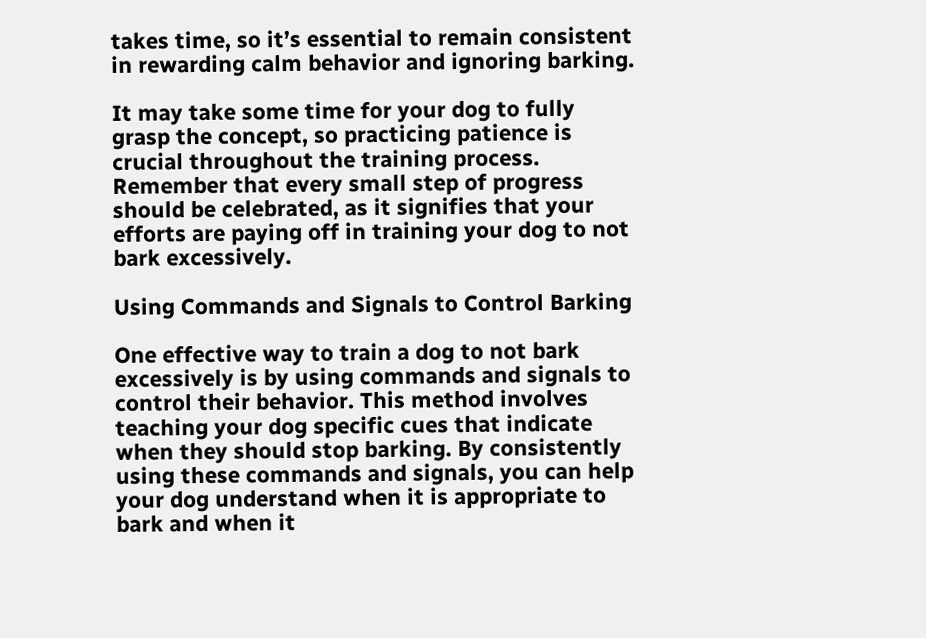takes time, so it’s essential to remain consistent in rewarding calm behavior and ignoring barking.

It may take some time for your dog to fully grasp the concept, so practicing patience is crucial throughout the training process. Remember that every small step of progress should be celebrated, as it signifies that your efforts are paying off in training your dog to not bark excessively.

Using Commands and Signals to Control Barking

One effective way to train a dog to not bark excessively is by using commands and signals to control their behavior. This method involves teaching your dog specific cues that indicate when they should stop barking. By consistently using these commands and signals, you can help your dog understand when it is appropriate to bark and when it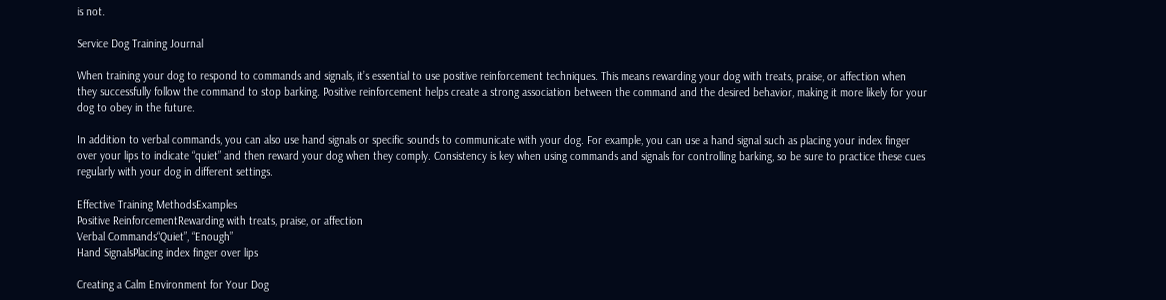is not.

Service Dog Training Journal

When training your dog to respond to commands and signals, it’s essential to use positive reinforcement techniques. This means rewarding your dog with treats, praise, or affection when they successfully follow the command to stop barking. Positive reinforcement helps create a strong association between the command and the desired behavior, making it more likely for your dog to obey in the future.

In addition to verbal commands, you can also use hand signals or specific sounds to communicate with your dog. For example, you can use a hand signal such as placing your index finger over your lips to indicate “quiet” and then reward your dog when they comply. Consistency is key when using commands and signals for controlling barking, so be sure to practice these cues regularly with your dog in different settings.

Effective Training MethodsExamples
Positive ReinforcementRewarding with treats, praise, or affection
Verbal Commands“Quiet”, “Enough”
Hand SignalsPlacing index finger over lips

Creating a Calm Environment for Your Dog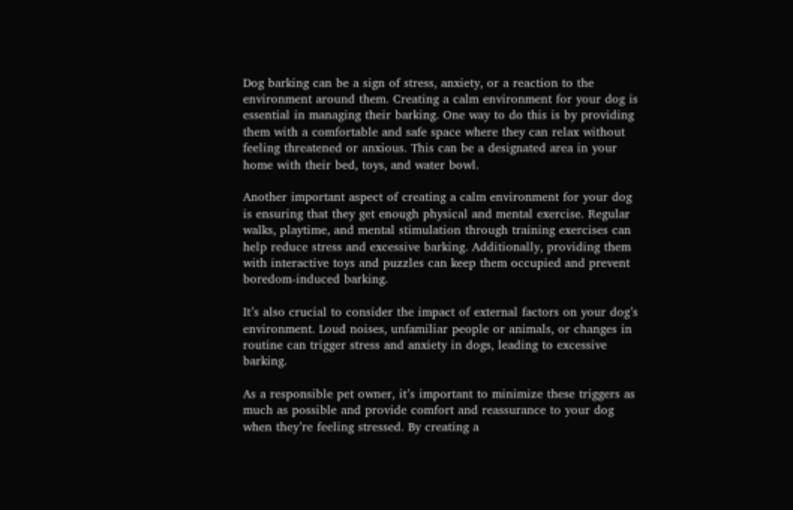Dog barking can be a sign of stress, anxiety, or a reaction to the environment around them. Creating a calm environment for your dog is essential in managing their barking. One way to do this is by providing them with a comfortable and safe space where they can relax without feeling threatened or anxious. This can be a designated area in your home with their bed, toys, and water bowl.

Another important aspect of creating a calm environment for your dog is ensuring that they get enough physical and mental exercise. Regular walks, playtime, and mental stimulation through training exercises can help reduce stress and excessive barking. Additionally, providing them with interactive toys and puzzles can keep them occupied and prevent boredom-induced barking.

It’s also crucial to consider the impact of external factors on your dog’s environment. Loud noises, unfamiliar people or animals, or changes in routine can trigger stress and anxiety in dogs, leading to excessive barking.

As a responsible pet owner, it’s important to minimize these triggers as much as possible and provide comfort and reassurance to your dog when they’re feeling stressed. By creating a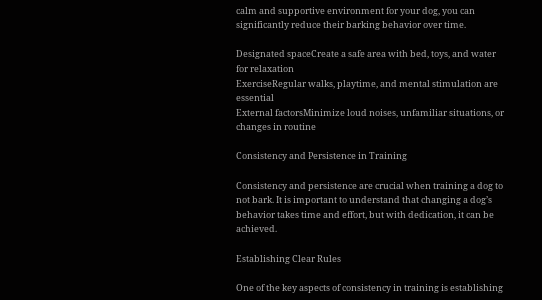calm and supportive environment for your dog, you can significantly reduce their barking behavior over time.

Designated spaceCreate a safe area with bed, toys, and water for relaxation
ExerciseRegular walks, playtime, and mental stimulation are essential
External factorsMinimize loud noises, unfamiliar situations, or changes in routine

Consistency and Persistence in Training

Consistency and persistence are crucial when training a dog to not bark. It is important to understand that changing a dog’s behavior takes time and effort, but with dedication, it can be achieved.

Establishing Clear Rules

One of the key aspects of consistency in training is establishing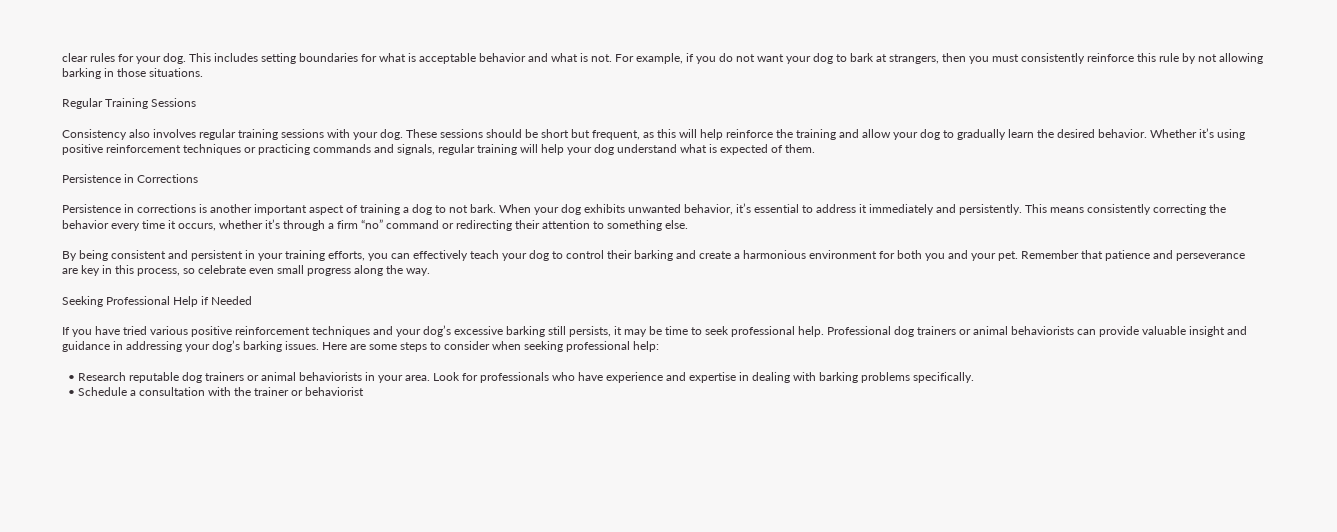clear rules for your dog. This includes setting boundaries for what is acceptable behavior and what is not. For example, if you do not want your dog to bark at strangers, then you must consistently reinforce this rule by not allowing barking in those situations.

Regular Training Sessions

Consistency also involves regular training sessions with your dog. These sessions should be short but frequent, as this will help reinforce the training and allow your dog to gradually learn the desired behavior. Whether it’s using positive reinforcement techniques or practicing commands and signals, regular training will help your dog understand what is expected of them.

Persistence in Corrections

Persistence in corrections is another important aspect of training a dog to not bark. When your dog exhibits unwanted behavior, it’s essential to address it immediately and persistently. This means consistently correcting the behavior every time it occurs, whether it’s through a firm “no” command or redirecting their attention to something else.

By being consistent and persistent in your training efforts, you can effectively teach your dog to control their barking and create a harmonious environment for both you and your pet. Remember that patience and perseverance are key in this process, so celebrate even small progress along the way.

Seeking Professional Help if Needed

If you have tried various positive reinforcement techniques and your dog’s excessive barking still persists, it may be time to seek professional help. Professional dog trainers or animal behaviorists can provide valuable insight and guidance in addressing your dog’s barking issues. Here are some steps to consider when seeking professional help:

  • Research reputable dog trainers or animal behaviorists in your area. Look for professionals who have experience and expertise in dealing with barking problems specifically.
  • Schedule a consultation with the trainer or behaviorist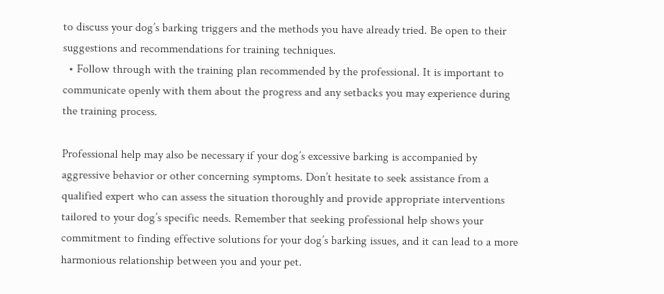to discuss your dog’s barking triggers and the methods you have already tried. Be open to their suggestions and recommendations for training techniques.
  • Follow through with the training plan recommended by the professional. It is important to communicate openly with them about the progress and any setbacks you may experience during the training process.

Professional help may also be necessary if your dog’s excessive barking is accompanied by aggressive behavior or other concerning symptoms. Don’t hesitate to seek assistance from a qualified expert who can assess the situation thoroughly and provide appropriate interventions tailored to your dog’s specific needs. Remember that seeking professional help shows your commitment to finding effective solutions for your dog’s barking issues, and it can lead to a more harmonious relationship between you and your pet.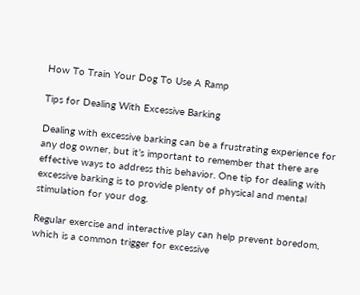How To Train Your Dog To Use A Ramp

Tips for Dealing With Excessive Barking

Dealing with excessive barking can be a frustrating experience for any dog owner, but it’s important to remember that there are effective ways to address this behavior. One tip for dealing with excessive barking is to provide plenty of physical and mental stimulation for your dog.

Regular exercise and interactive play can help prevent boredom, which is a common trigger for excessive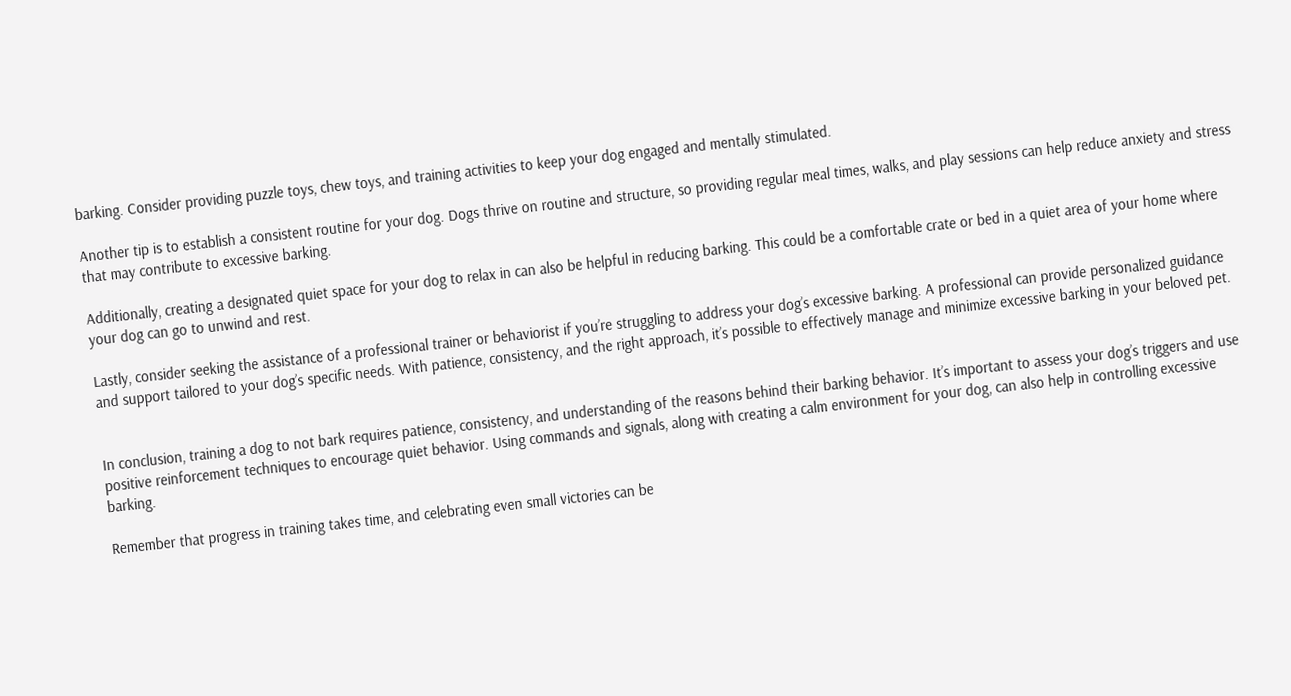barking. Consider providing puzzle toys, chew toys, and training activities to keep your dog engaged and mentally stimulated.

Another tip is to establish a consistent routine for your dog. Dogs thrive on routine and structure, so providing regular meal times, walks, and play sessions can help reduce anxiety and stress that may contribute to excessive barking.

Additionally, creating a designated quiet space for your dog to relax in can also be helpful in reducing barking. This could be a comfortable crate or bed in a quiet area of your home where your dog can go to unwind and rest.

Lastly, consider seeking the assistance of a professional trainer or behaviorist if you’re struggling to address your dog’s excessive barking. A professional can provide personalized guidance and support tailored to your dog’s specific needs. With patience, consistency, and the right approach, it’s possible to effectively manage and minimize excessive barking in your beloved pet.


In conclusion, training a dog to not bark requires patience, consistency, and understanding of the reasons behind their barking behavior. It’s important to assess your dog’s triggers and use positive reinforcement techniques to encourage quiet behavior. Using commands and signals, along with creating a calm environment for your dog, can also help in controlling excessive barking.

Remember that progress in training takes time, and celebrating even small victories can be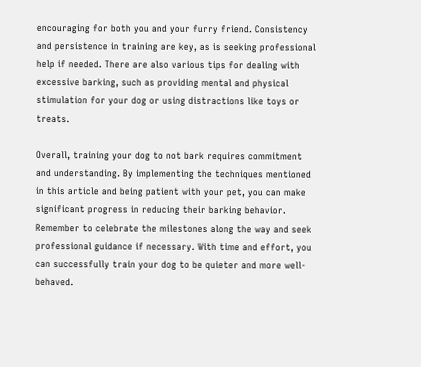encouraging for both you and your furry friend. Consistency and persistence in training are key, as is seeking professional help if needed. There are also various tips for dealing with excessive barking, such as providing mental and physical stimulation for your dog or using distractions like toys or treats.

Overall, training your dog to not bark requires commitment and understanding. By implementing the techniques mentioned in this article and being patient with your pet, you can make significant progress in reducing their barking behavior. Remember to celebrate the milestones along the way and seek professional guidance if necessary. With time and effort, you can successfully train your dog to be quieter and more well-behaved.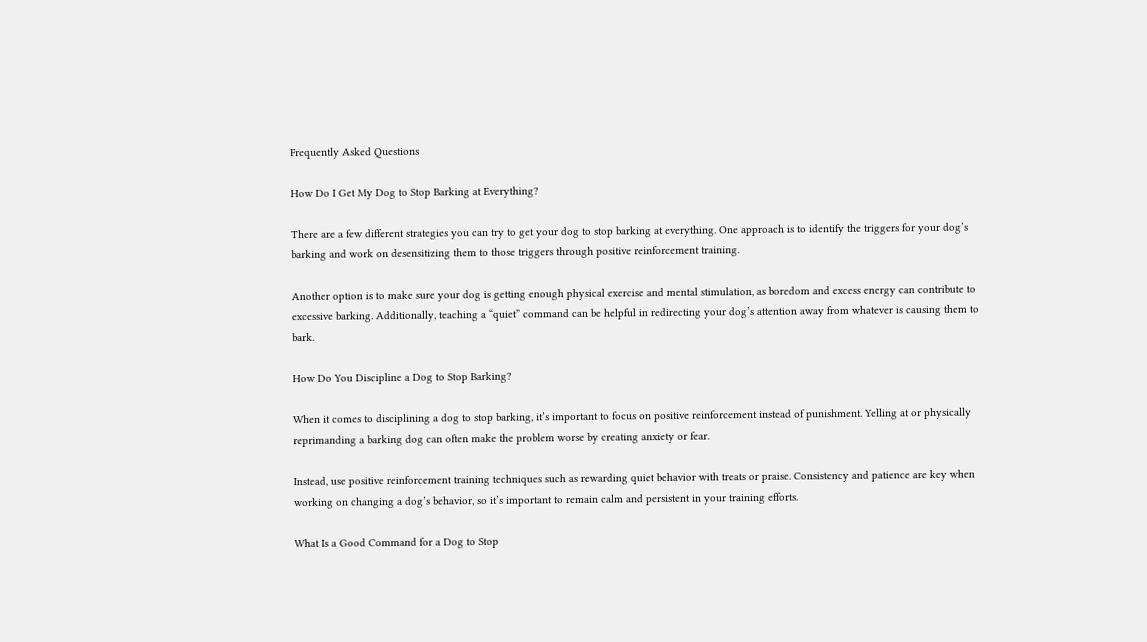Frequently Asked Questions

How Do I Get My Dog to Stop Barking at Everything?

There are a few different strategies you can try to get your dog to stop barking at everything. One approach is to identify the triggers for your dog’s barking and work on desensitizing them to those triggers through positive reinforcement training.

Another option is to make sure your dog is getting enough physical exercise and mental stimulation, as boredom and excess energy can contribute to excessive barking. Additionally, teaching a “quiet” command can be helpful in redirecting your dog’s attention away from whatever is causing them to bark.

How Do You Discipline a Dog to Stop Barking?

When it comes to disciplining a dog to stop barking, it’s important to focus on positive reinforcement instead of punishment. Yelling at or physically reprimanding a barking dog can often make the problem worse by creating anxiety or fear.

Instead, use positive reinforcement training techniques such as rewarding quiet behavior with treats or praise. Consistency and patience are key when working on changing a dog’s behavior, so it’s important to remain calm and persistent in your training efforts.

What Is a Good Command for a Dog to Stop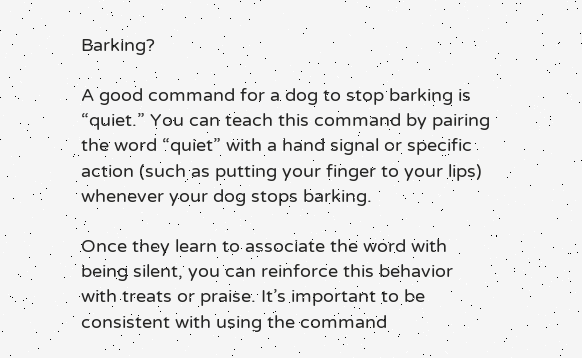Barking?

A good command for a dog to stop barking is “quiet.” You can teach this command by pairing the word “quiet” with a hand signal or specific action (such as putting your finger to your lips) whenever your dog stops barking.

Once they learn to associate the word with being silent, you can reinforce this behavior with treats or praise. It’s important to be consistent with using the command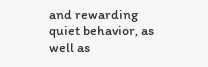and rewarding quiet behavior, as well as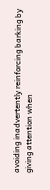avoiding inadvertently reinforcing barking by giving attention when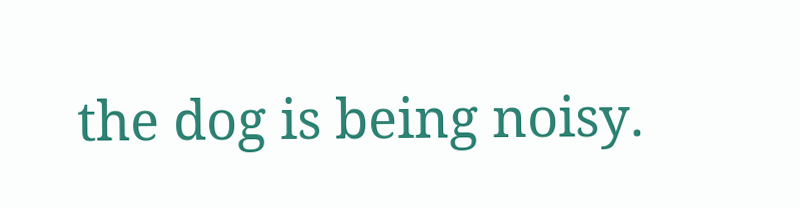the dog is being noisy.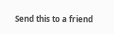Send this to a friend